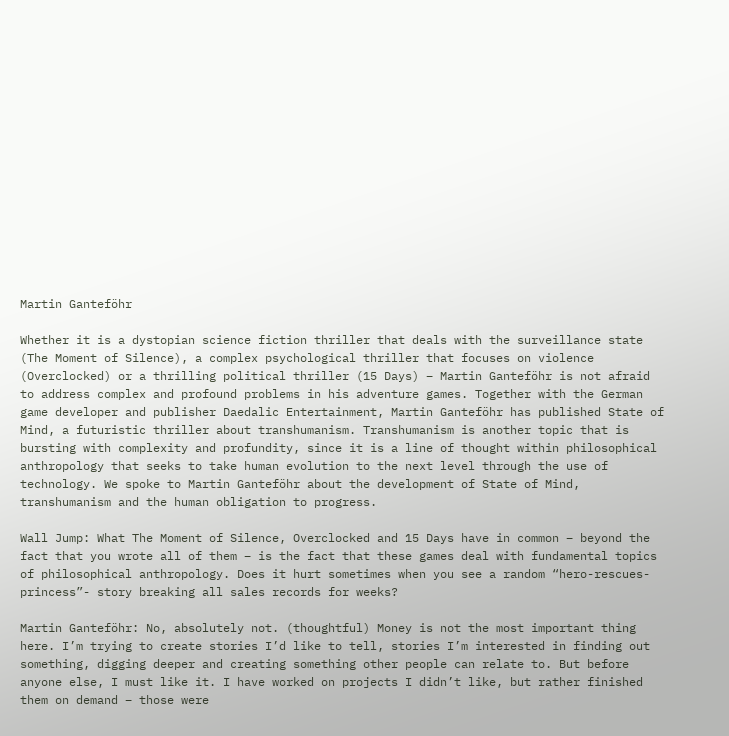Martin Ganteföhr

Whether it is a dystopian science fiction thriller that deals with the surveillance state (The Moment of Silence), a complex psychological thriller that focuses on violence (Overclocked) or a thrilling political thriller (15 Days) – Martin Ganteföhr is not afraid to address complex and profound problems in his adventure games. Together with the German game developer and publisher Daedalic Entertainment, Martin Ganteföhr has published State of Mind, a futuristic thriller about transhumanism. Transhumanism is another topic that is bursting with complexity and profundity, since it is a line of thought within philosophical anthropology that seeks to take human evolution to the next level through the use of technology. We spoke to Martin Ganteföhr about the development of State of Mind, transhumanism and the human obligation to progress.

Wall Jump: What The Moment of Silence, Overclocked and 15 Days have in common – beyond the fact that you wrote all of them – is the fact that these games deal with fundamental topics of philosophical anthropology. Does it hurt sometimes when you see a random “hero-rescues-princess”- story breaking all sales records for weeks?

Martin Ganteföhr: No, absolutely not. (thoughtful) Money is not the most important thing here. I’m trying to create stories I’d like to tell, stories I’m interested in finding out something, digging deeper and creating something other people can relate to. But before anyone else, I must like it. I have worked on projects I didn’t like, but rather finished them on demand – those were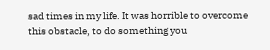sad times in my life. It was horrible to overcome this obstacle, to do something you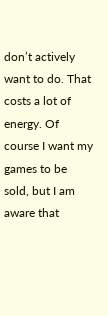don’t actively want to do. That costs a lot of energy. Of course I want my games to be sold, but I am aware that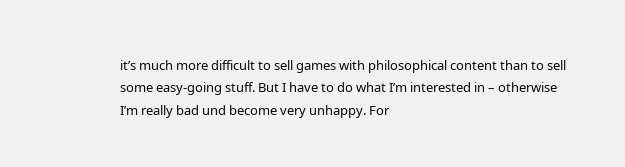it’s much more difficult to sell games with philosophical content than to sell some easy-going stuff. But I have to do what I’m interested in – otherwise I’m really bad und become very unhappy. For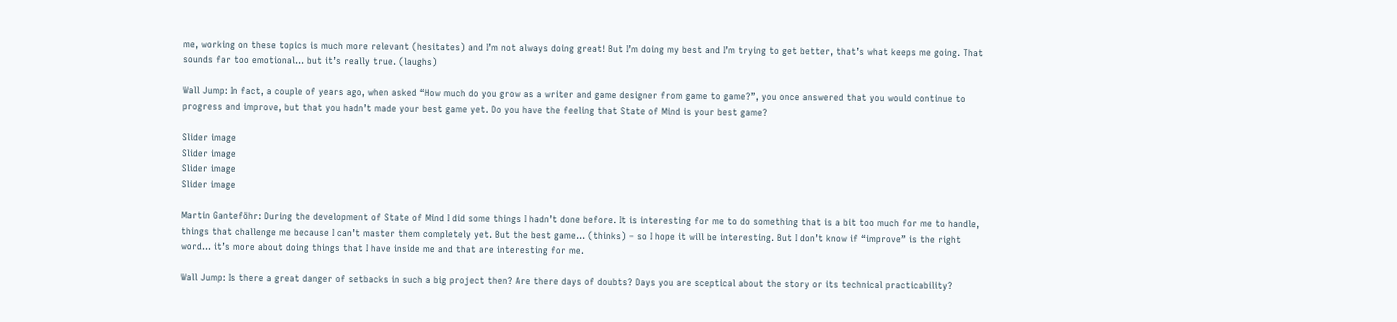me, working on these topics is much more relevant (hesitates) and I’m not always doing great! But I’m doing my best and I’m trying to get better, that’s what keeps me going. That sounds far too emotional… but it’s really true. (laughs)

Wall Jump: In fact, a couple of years ago, when asked “How much do you grow as a writer and game designer from game to game?”, you once answered that you would continue to progress and improve, but that you hadn’t made your best game yet. Do you have the feeling that State of Mind is your best game?

Slider image
Slider image
Slider image
Slider image

Martin Ganteföhr: During the development of State of Mind I did some things I hadn’t done before. It is interesting for me to do something that is a bit too much for me to handle, things that challenge me because I can’t master them completely yet. But the best game… (thinks) – so I hope it will be interesting. But I don’t know if “improve” is the right word… it’s more about doing things that I have inside me and that are interesting for me.

Wall Jump: Is there a great danger of setbacks in such a big project then? Are there days of doubts? Days you are sceptical about the story or its technical practicability?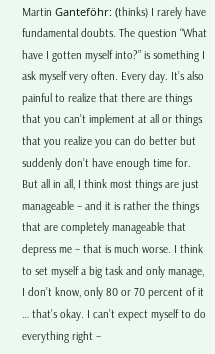Martin Ganteföhr: (thinks) I rarely have fundamental doubts. The question “What have I gotten myself into?” is something I ask myself very often. Every day. It’s also painful to realize that there are things that you can’t implement at all or things that you realize you can do better but suddenly don’t have enough time for. But all in all, I think most things are just manageable – and it is rather the things that are completely manageable that depress me – that is much worse. I think to set myself a big task and only manage, I don’t know, only 80 or 70 percent of it … that’s okay. I can’t expect myself to do everything right –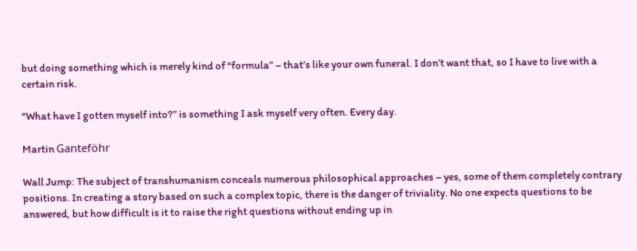but doing something which is merely kind of “formula” – that’s like your own funeral. I don’t want that, so I have to live with a certain risk.

“What have I gotten myself into?” is something I ask myself very often. Every day.

Martin Ganteföhr

Wall Jump: The subject of transhumanism conceals numerous philosophical approaches – yes, some of them completely contrary positions. In creating a story based on such a complex topic, there is the danger of triviality. No one expects questions to be answered, but how difficult is it to raise the right questions without ending up in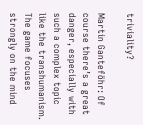triviality?

Martin Ganteföhr: Of course there’s a great danger, especially with such a complex topic like the transhumanism. The game focuses strongly on the mind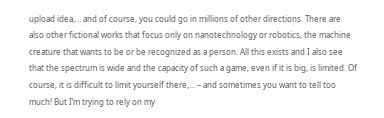upload idea,… and of course, you could go in millions of other directions. There are also other fictional works that focus only on nanotechnology or robotics, the machine creature that wants to be or be recognized as a person. All this exists and I also see that the spectrum is wide and the capacity of such a game, even if it is big, is limited. Of course, it is difficult to limit yourself there,… – and sometimes you want to tell too much! But I’m trying to rely on my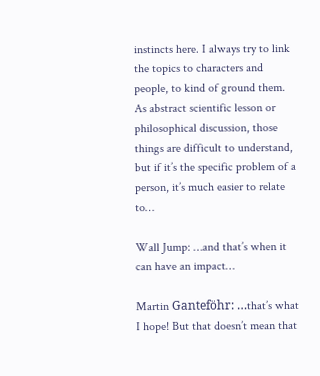instincts here. I always try to link the topics to characters and people, to kind of ground them. As abstract scientific lesson or philosophical discussion, those things are difficult to understand, but if it’s the specific problem of a person, it’s much easier to relate to…

Wall Jump: …and that’s when it can have an impact…

Martin Ganteföhr: …that’s what I hope! But that doesn’t mean that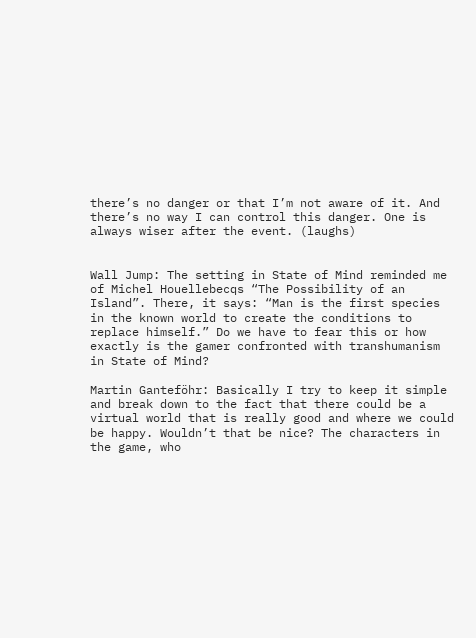there’s no danger or that I’m not aware of it. And there’s no way I can control this danger. One is always wiser after the event. (laughs)


Wall Jump: The setting in State of Mind reminded me of Michel Houellebecqs “The Possibility of an Island”. There, it says: “Man is the first species in the known world to create the conditions to replace himself.” Do we have to fear this or how exactly is the gamer confronted with transhumanism in State of Mind?

Martin Ganteföhr: Basically I try to keep it simple and break down to the fact that there could be a virtual world that is really good and where we could be happy. Wouldn’t that be nice? The characters in the game, who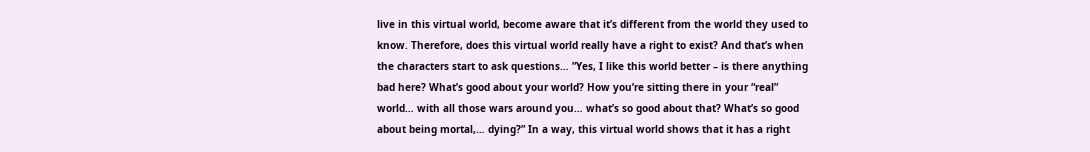live in this virtual world, become aware that it’s different from the world they used to know. Therefore, does this virtual world really have a right to exist? And that’s when the characters start to ask questions… ”Yes, I like this world better – is there anything bad here? What’s good about your world? How you’re sitting there in your “real” world… with all those wars around you… what’s so good about that? What’s so good about being mortal,… dying?” In a way, this virtual world shows that it has a right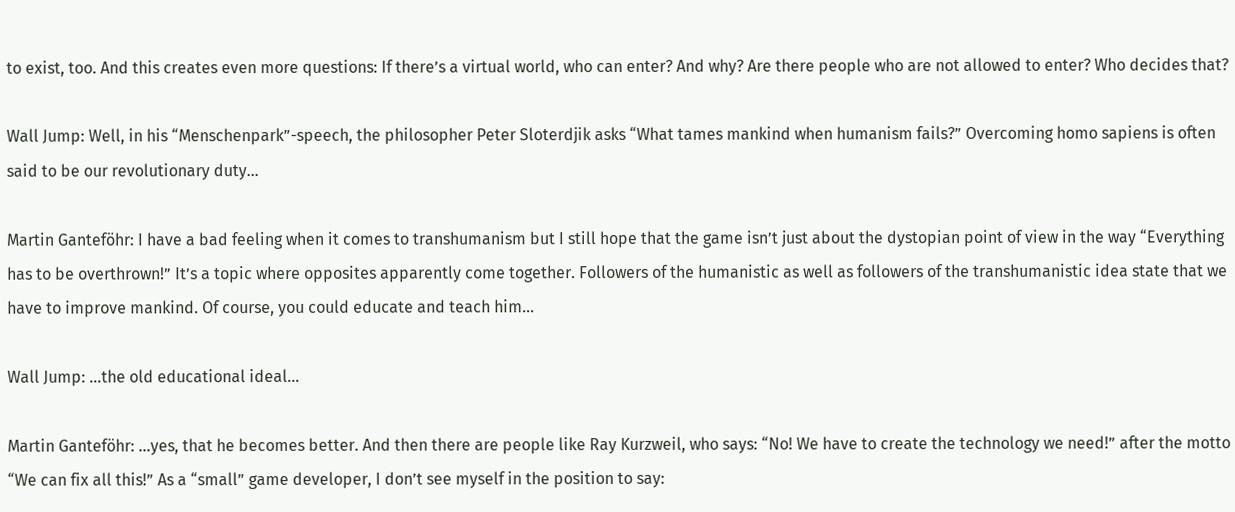to exist, too. And this creates even more questions: If there’s a virtual world, who can enter? And why? Are there people who are not allowed to enter? Who decides that?

Wall Jump: Well, in his “Menschenpark”-speech, the philosopher Peter Sloterdjik asks “What tames mankind when humanism fails?” Overcoming homo sapiens is often said to be our revolutionary duty…

Martin Ganteföhr: I have a bad feeling when it comes to transhumanism but I still hope that the game isn’t just about the dystopian point of view in the way “Everything has to be overthrown!” It’s a topic where opposites apparently come together. Followers of the humanistic as well as followers of the transhumanistic idea state that we have to improve mankind. Of course, you could educate and teach him…

Wall Jump: …the old educational ideal…

Martin Ganteföhr: …yes, that he becomes better. And then there are people like Ray Kurzweil, who says: “No! We have to create the technology we need!” after the motto “We can fix all this!” As a “small” game developer, I don’t see myself in the position to say: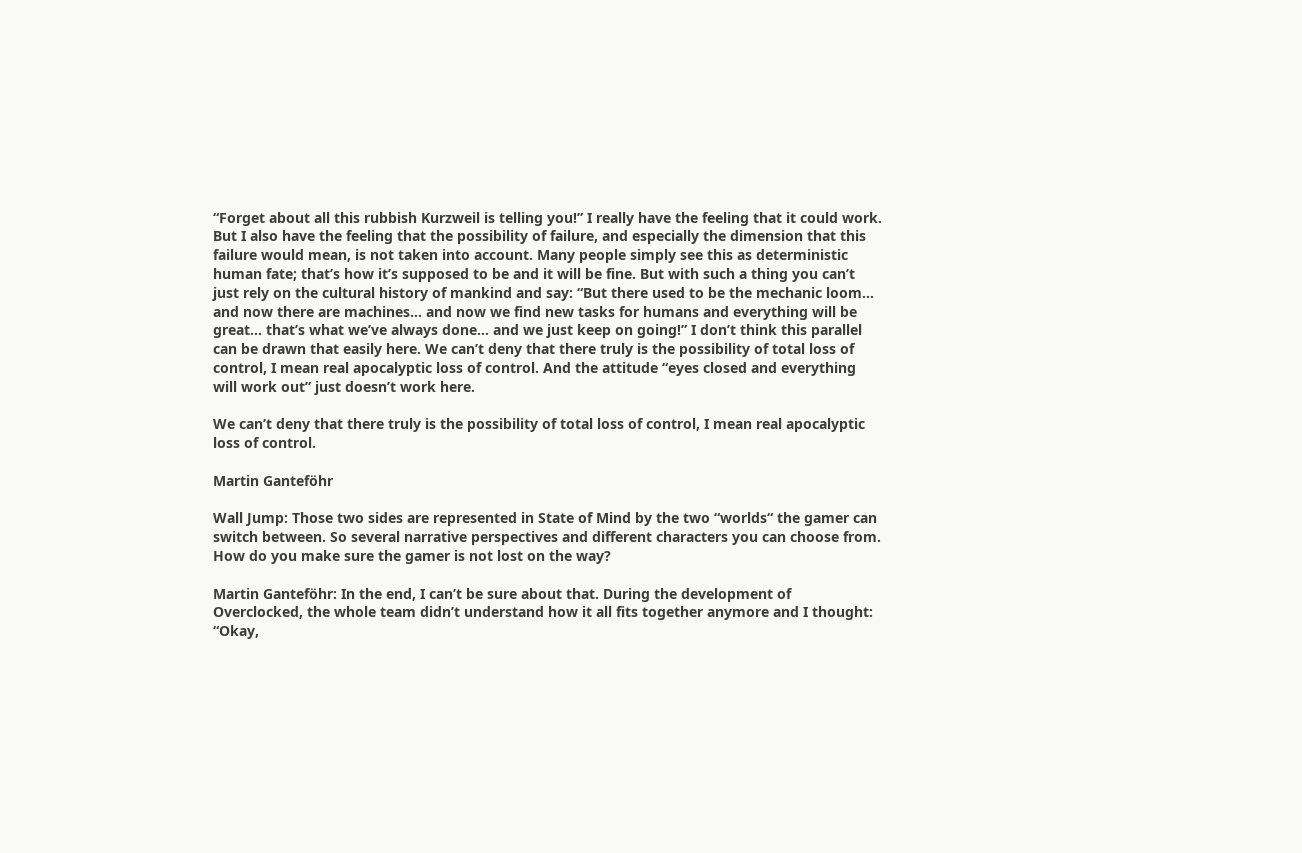“Forget about all this rubbish Kurzweil is telling you!” I really have the feeling that it could work. But I also have the feeling that the possibility of failure, and especially the dimension that this failure would mean, is not taken into account. Many people simply see this as deterministic human fate; that’s how it’s supposed to be and it will be fine. But with such a thing you can’t just rely on the cultural history of mankind and say: “But there used to be the mechanic loom… and now there are machines… and now we find new tasks for humans and everything will be great… that’s what we’ve always done… and we just keep on going!” I don’t think this parallel can be drawn that easily here. We can’t deny that there truly is the possibility of total loss of control, I mean real apocalyptic loss of control. And the attitude “eyes closed and everything will work out” just doesn’t work here.

We can’t deny that there truly is the possibility of total loss of control, I mean real apocalyptic loss of control.

Martin Ganteföhr

Wall Jump: Those two sides are represented in State of Mind by the two “worlds“ the gamer can switch between. So several narrative perspectives and different characters you can choose from. How do you make sure the gamer is not lost on the way?

Martin Ganteföhr: In the end, I can’t be sure about that. During the development of Overclocked, the whole team didn’t understand how it all fits together anymore and I thought: “Okay,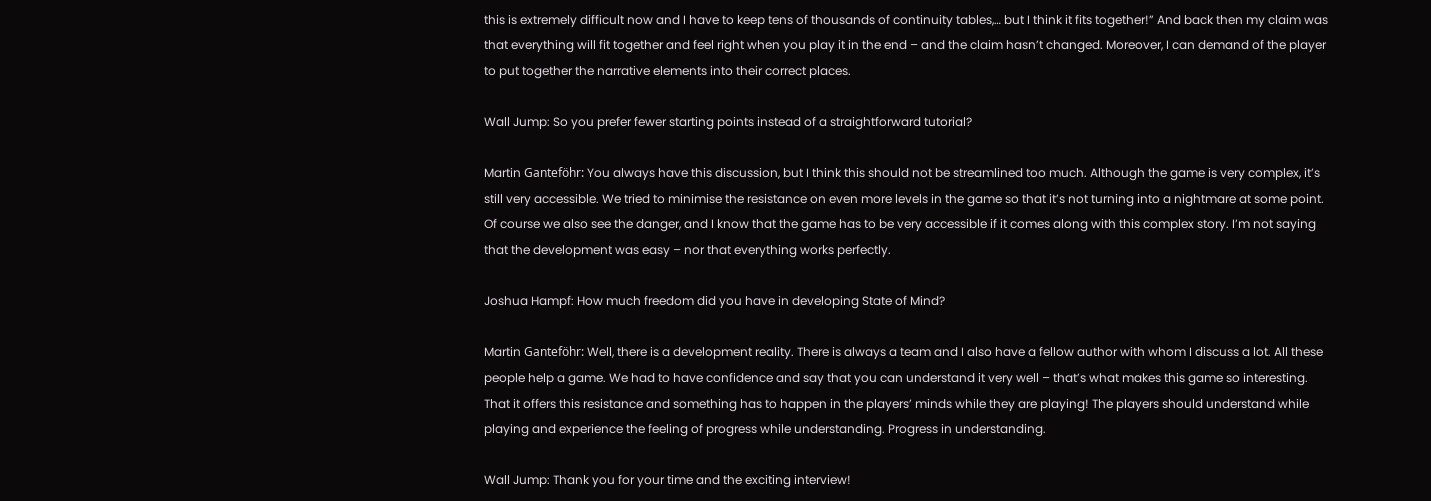this is extremely difficult now and I have to keep tens of thousands of continuity tables,… but I think it fits together!” And back then my claim was that everything will fit together and feel right when you play it in the end – and the claim hasn’t changed. Moreover, I can demand of the player to put together the narrative elements into their correct places.

Wall Jump: So you prefer fewer starting points instead of a straightforward tutorial?

Martin Ganteföhr: You always have this discussion, but I think this should not be streamlined too much. Although the game is very complex, it’s still very accessible. We tried to minimise the resistance on even more levels in the game so that it’s not turning into a nightmare at some point. Of course we also see the danger, and I know that the game has to be very accessible if it comes along with this complex story. I’m not saying that the development was easy – nor that everything works perfectly.

Joshua Hampf: How much freedom did you have in developing State of Mind?

Martin Ganteföhr: Well, there is a development reality. There is always a team and I also have a fellow author with whom I discuss a lot. All these people help a game. We had to have confidence and say that you can understand it very well – that’s what makes this game so interesting. That it offers this resistance and something has to happen in the players’ minds while they are playing! The players should understand while playing and experience the feeling of progress while understanding. Progress in understanding.

Wall Jump: Thank you for your time and the exciting interview!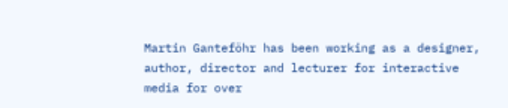Martin Ganteföhr has been working as a designer, author, director and lecturer for interactive media for over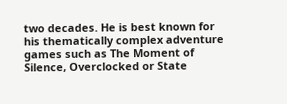two decades. He is best known for his thematically complex adventure games such as The Moment of Silence, Overclocked or State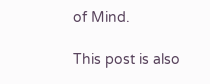of Mind.

This post is also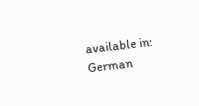available in: German